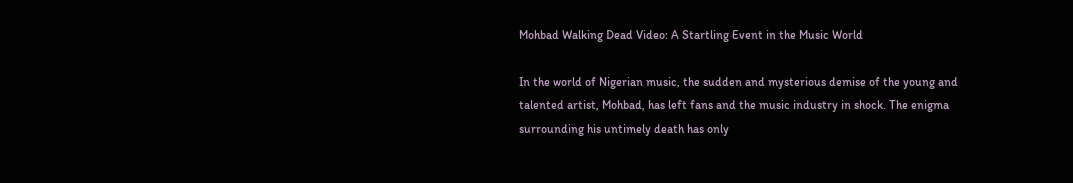Mohbad Walking Dead Video: A Startling Event in the Music World

In the world of Nigerian music, the sudden and mysterious demise of the young and talented artist, Mohbad, has left fans and the music industry in shock. The enigma surrounding his untimely death has only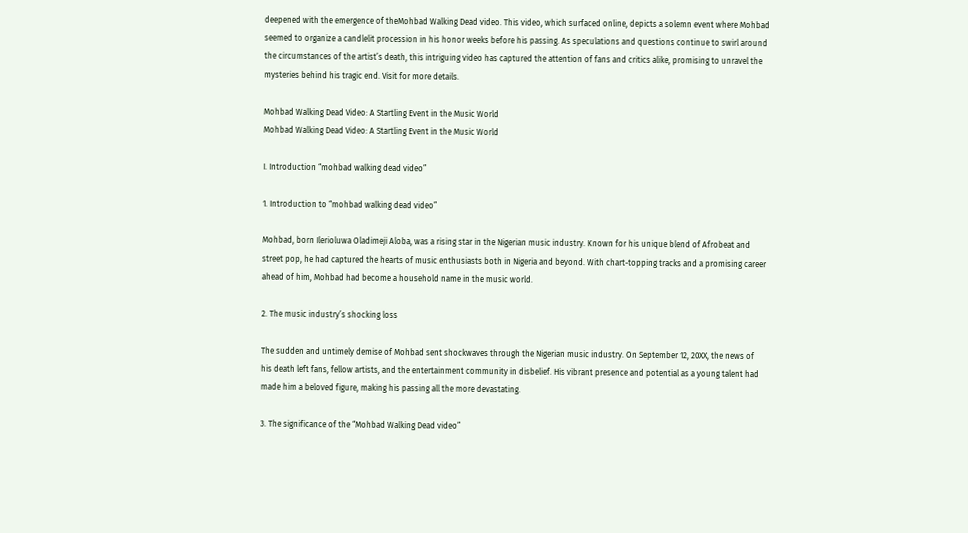deepened with the emergence of theMohbad Walking Dead video. This video, which surfaced online, depicts a solemn event where Mohbad seemed to organize a candlelit procession in his honor weeks before his passing. As speculations and questions continue to swirl around the circumstances of the artist’s death, this intriguing video has captured the attention of fans and critics alike, promising to unravel the mysteries behind his tragic end. Visit for more details.

Mohbad Walking Dead Video: A Startling Event in the Music World
Mohbad Walking Dead Video: A Startling Event in the Music World

I. Introduction “mohbad walking dead video”

1. Introduction to “mohbad walking dead video”

Mohbad, born Ilerioluwa Oladimeji Aloba, was a rising star in the Nigerian music industry. Known for his unique blend of Afrobeat and street pop, he had captured the hearts of music enthusiasts both in Nigeria and beyond. With chart-topping tracks and a promising career ahead of him, Mohbad had become a household name in the music world.

2. The music industry’s shocking loss

The sudden and untimely demise of Mohbad sent shockwaves through the Nigerian music industry. On September 12, 20XX, the news of his death left fans, fellow artists, and the entertainment community in disbelief. His vibrant presence and potential as a young talent had made him a beloved figure, making his passing all the more devastating.

3. The significance of the “Mohbad Walking Dead video”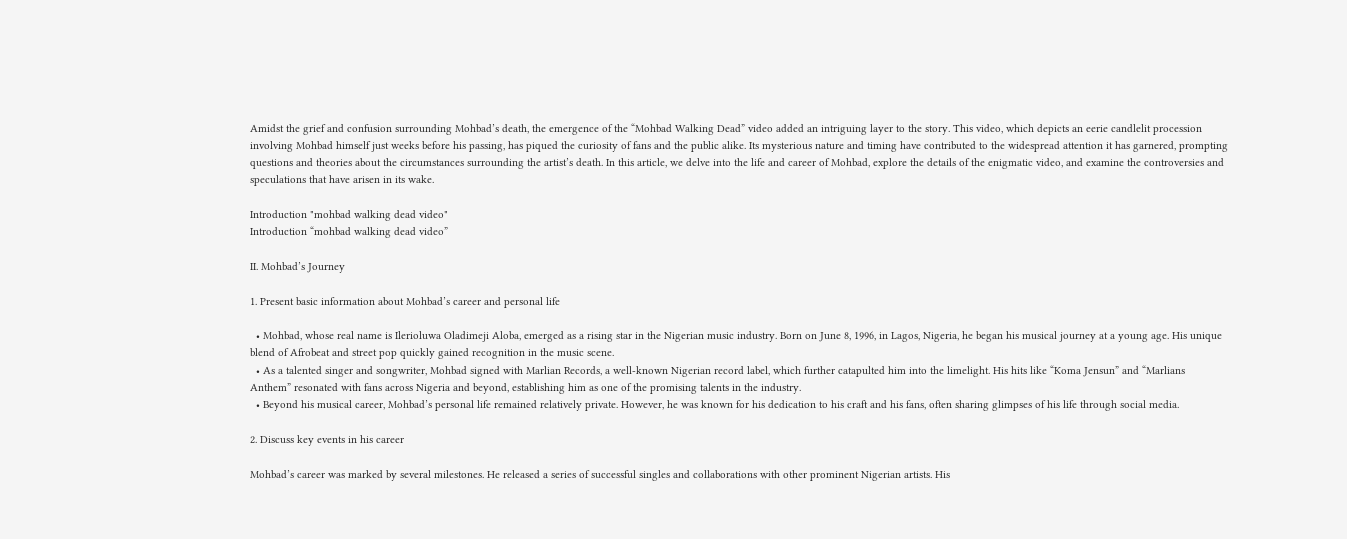Amidst the grief and confusion surrounding Mohbad’s death, the emergence of the “Mohbad Walking Dead” video added an intriguing layer to the story. This video, which depicts an eerie candlelit procession involving Mohbad himself just weeks before his passing, has piqued the curiosity of fans and the public alike. Its mysterious nature and timing have contributed to the widespread attention it has garnered, prompting questions and theories about the circumstances surrounding the artist’s death. In this article, we delve into the life and career of Mohbad, explore the details of the enigmatic video, and examine the controversies and speculations that have arisen in its wake.

Introduction "mohbad walking dead video"
Introduction “mohbad walking dead video”

II. Mohbad’s Journey

1. Present basic information about Mohbad’s career and personal life

  • Mohbad, whose real name is Ilerioluwa Oladimeji Aloba, emerged as a rising star in the Nigerian music industry. Born on June 8, 1996, in Lagos, Nigeria, he began his musical journey at a young age. His unique blend of Afrobeat and street pop quickly gained recognition in the music scene.
  • As a talented singer and songwriter, Mohbad signed with Marlian Records, a well-known Nigerian record label, which further catapulted him into the limelight. His hits like “Koma Jensun” and “Marlians Anthem” resonated with fans across Nigeria and beyond, establishing him as one of the promising talents in the industry.
  • Beyond his musical career, Mohbad’s personal life remained relatively private. However, he was known for his dedication to his craft and his fans, often sharing glimpses of his life through social media.

2. Discuss key events in his career

Mohbad’s career was marked by several milestones. He released a series of successful singles and collaborations with other prominent Nigerian artists. His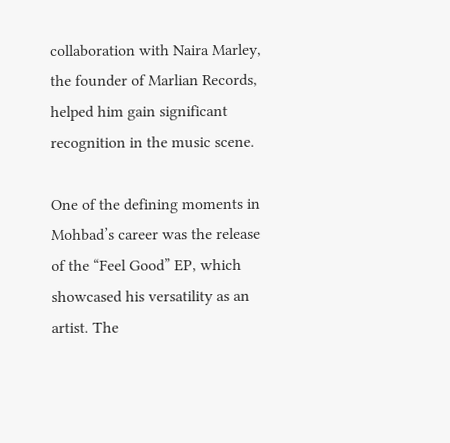collaboration with Naira Marley, the founder of Marlian Records, helped him gain significant recognition in the music scene.

One of the defining moments in Mohbad’s career was the release of the “Feel Good” EP, which showcased his versatility as an artist. The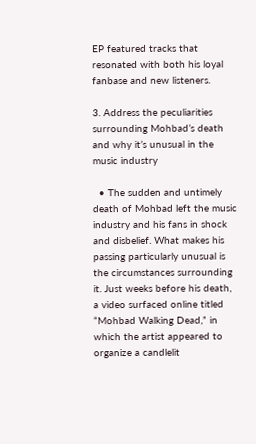EP featured tracks that resonated with both his loyal fanbase and new listeners.

3. Address the peculiarities surrounding Mohbad’s death and why it’s unusual in the music industry

  • The sudden and untimely death of Mohbad left the music industry and his fans in shock and disbelief. What makes his passing particularly unusual is the circumstances surrounding it. Just weeks before his death, a video surfaced online titled “Mohbad Walking Dead,” in which the artist appeared to organize a candlelit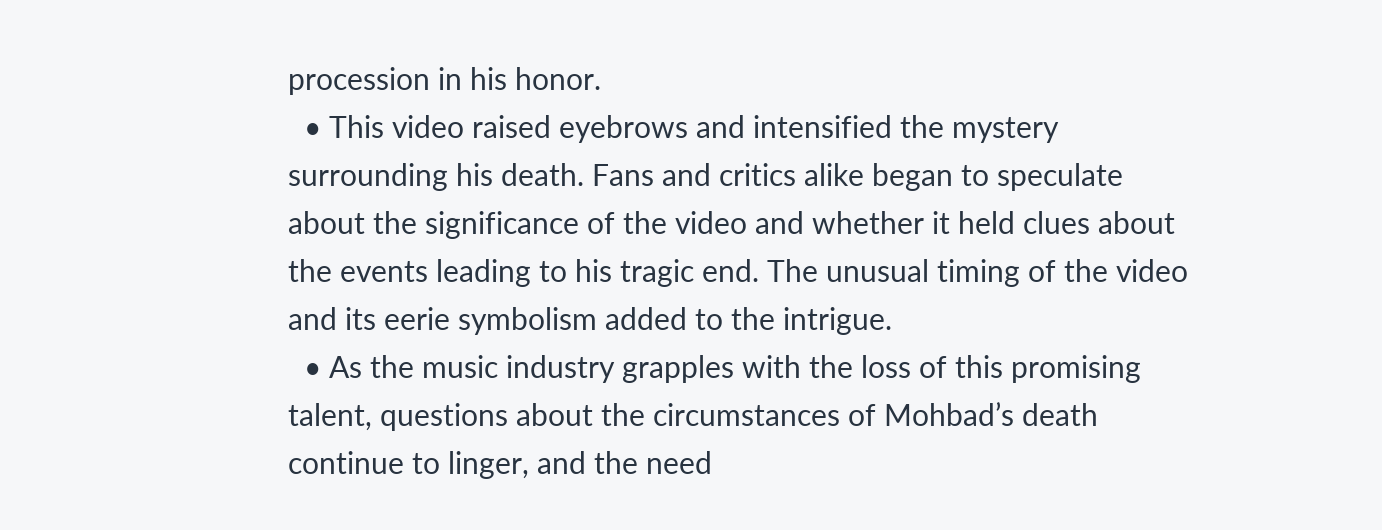procession in his honor.
  • This video raised eyebrows and intensified the mystery surrounding his death. Fans and critics alike began to speculate about the significance of the video and whether it held clues about the events leading to his tragic end. The unusual timing of the video and its eerie symbolism added to the intrigue.
  • As the music industry grapples with the loss of this promising talent, questions about the circumstances of Mohbad’s death continue to linger, and the need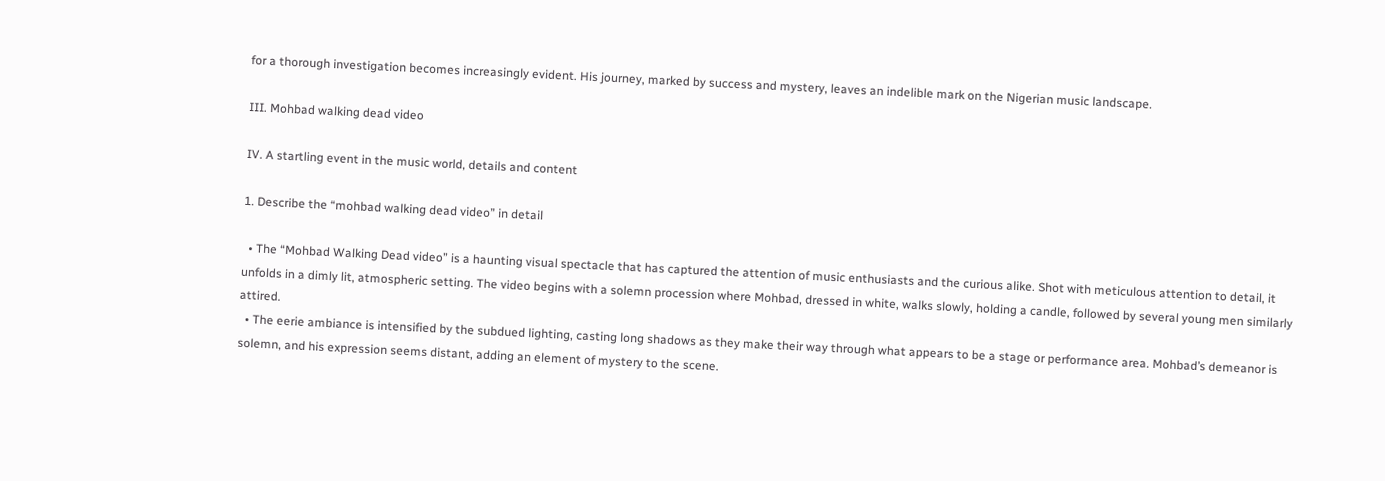for a thorough investigation becomes increasingly evident. His journey, marked by success and mystery, leaves an indelible mark on the Nigerian music landscape.

III. Mohbad walking dead video

IV. A startling event in the music world, details and content

1. Describe the “mohbad walking dead video” in detail

  • The “Mohbad Walking Dead video” is a haunting visual spectacle that has captured the attention of music enthusiasts and the curious alike. Shot with meticulous attention to detail, it unfolds in a dimly lit, atmospheric setting. The video begins with a solemn procession where Mohbad, dressed in white, walks slowly, holding a candle, followed by several young men similarly attired.
  • The eerie ambiance is intensified by the subdued lighting, casting long shadows as they make their way through what appears to be a stage or performance area. Mohbad’s demeanor is solemn, and his expression seems distant, adding an element of mystery to the scene.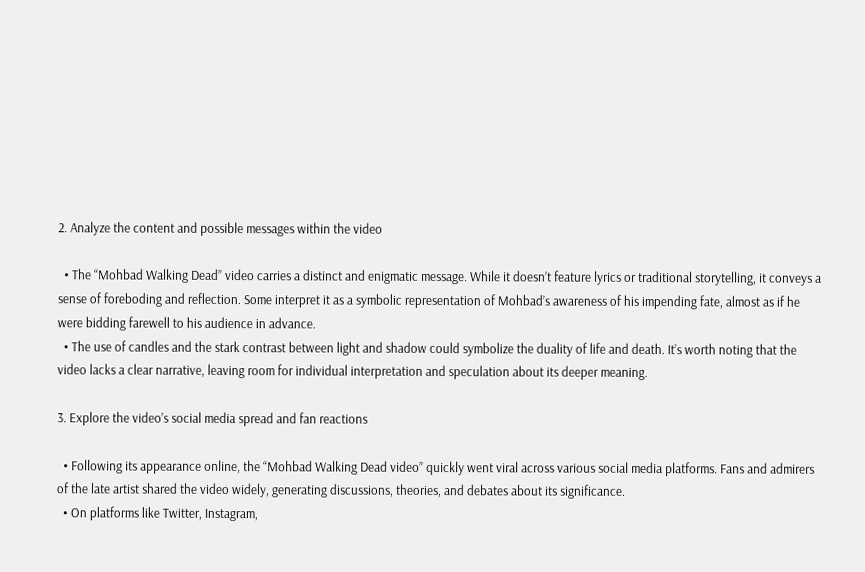2. Analyze the content and possible messages within the video

  • The “Mohbad Walking Dead” video carries a distinct and enigmatic message. While it doesn’t feature lyrics or traditional storytelling, it conveys a sense of foreboding and reflection. Some interpret it as a symbolic representation of Mohbad’s awareness of his impending fate, almost as if he were bidding farewell to his audience in advance.
  • The use of candles and the stark contrast between light and shadow could symbolize the duality of life and death. It’s worth noting that the video lacks a clear narrative, leaving room for individual interpretation and speculation about its deeper meaning.

3. Explore the video’s social media spread and fan reactions

  • Following its appearance online, the “Mohbad Walking Dead video” quickly went viral across various social media platforms. Fans and admirers of the late artist shared the video widely, generating discussions, theories, and debates about its significance.
  • On platforms like Twitter, Instagram,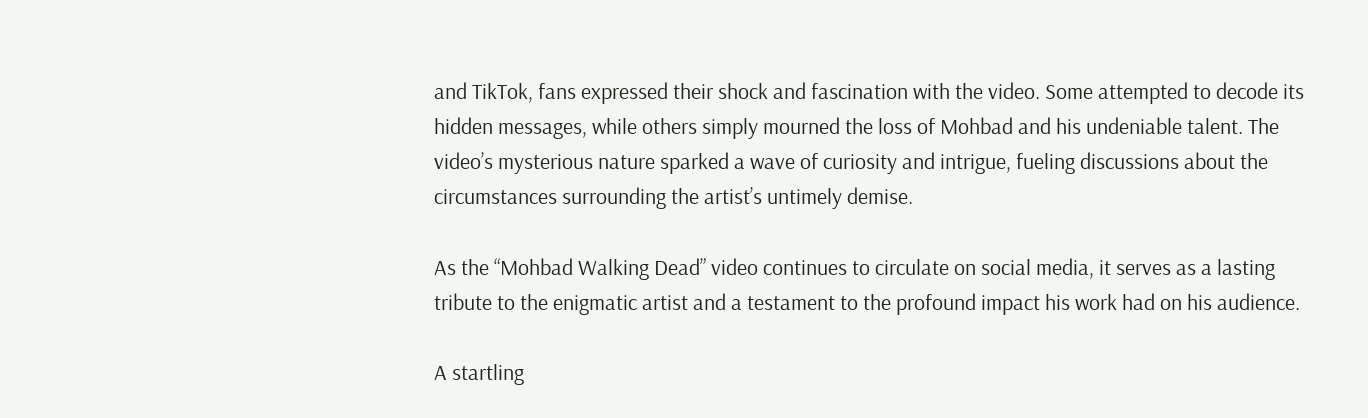and TikTok, fans expressed their shock and fascination with the video. Some attempted to decode its hidden messages, while others simply mourned the loss of Mohbad and his undeniable talent. The video’s mysterious nature sparked a wave of curiosity and intrigue, fueling discussions about the circumstances surrounding the artist’s untimely demise.

As the “Mohbad Walking Dead” video continues to circulate on social media, it serves as a lasting tribute to the enigmatic artist and a testament to the profound impact his work had on his audience.

A startling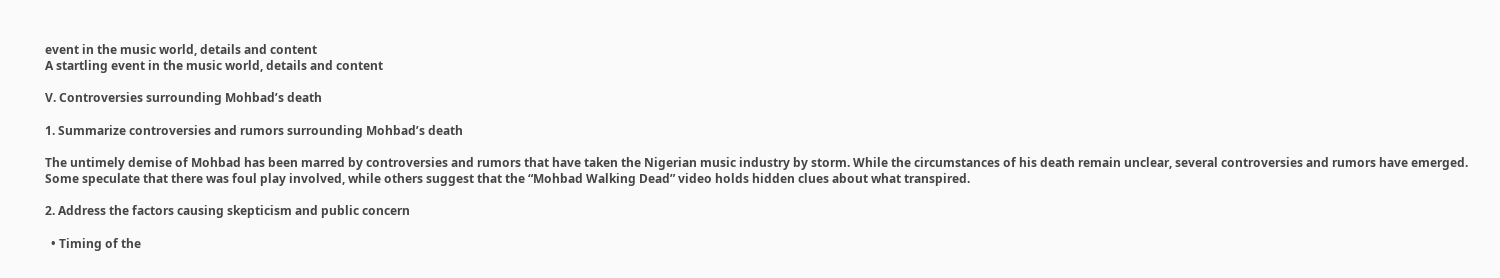event in the music world, details and content
A startling event in the music world, details and content

V. Controversies surrounding Mohbad’s death

1. Summarize controversies and rumors surrounding Mohbad’s death

The untimely demise of Mohbad has been marred by controversies and rumors that have taken the Nigerian music industry by storm. While the circumstances of his death remain unclear, several controversies and rumors have emerged. Some speculate that there was foul play involved, while others suggest that the “Mohbad Walking Dead” video holds hidden clues about what transpired.

2. Address the factors causing skepticism and public concern

  • Timing of the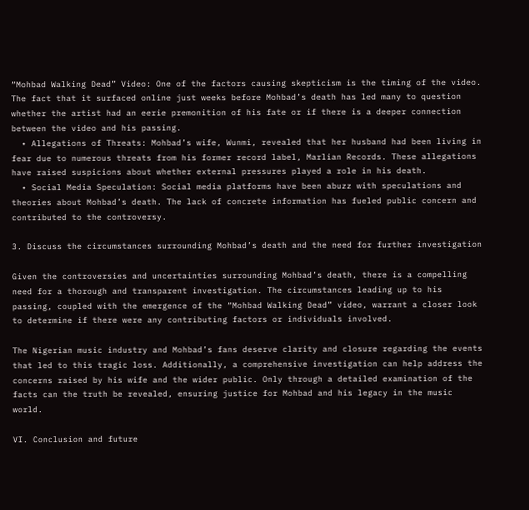“Mohbad Walking Dead” Video: One of the factors causing skepticism is the timing of the video. The fact that it surfaced online just weeks before Mohbad’s death has led many to question whether the artist had an eerie premonition of his fate or if there is a deeper connection between the video and his passing.
  • Allegations of Threats: Mohbad’s wife, Wunmi, revealed that her husband had been living in fear due to numerous threats from his former record label, Marlian Records. These allegations have raised suspicions about whether external pressures played a role in his death.
  • Social Media Speculation: Social media platforms have been abuzz with speculations and theories about Mohbad’s death. The lack of concrete information has fueled public concern and contributed to the controversy.

3. Discuss the circumstances surrounding Mohbad’s death and the need for further investigation

Given the controversies and uncertainties surrounding Mohbad’s death, there is a compelling need for a thorough and transparent investigation. The circumstances leading up to his passing, coupled with the emergence of the “Mohbad Walking Dead” video, warrant a closer look to determine if there were any contributing factors or individuals involved.

The Nigerian music industry and Mohbad’s fans deserve clarity and closure regarding the events that led to this tragic loss. Additionally, a comprehensive investigation can help address the concerns raised by his wife and the wider public. Only through a detailed examination of the facts can the truth be revealed, ensuring justice for Mohbad and his legacy in the music world.

VI. Conclusion and future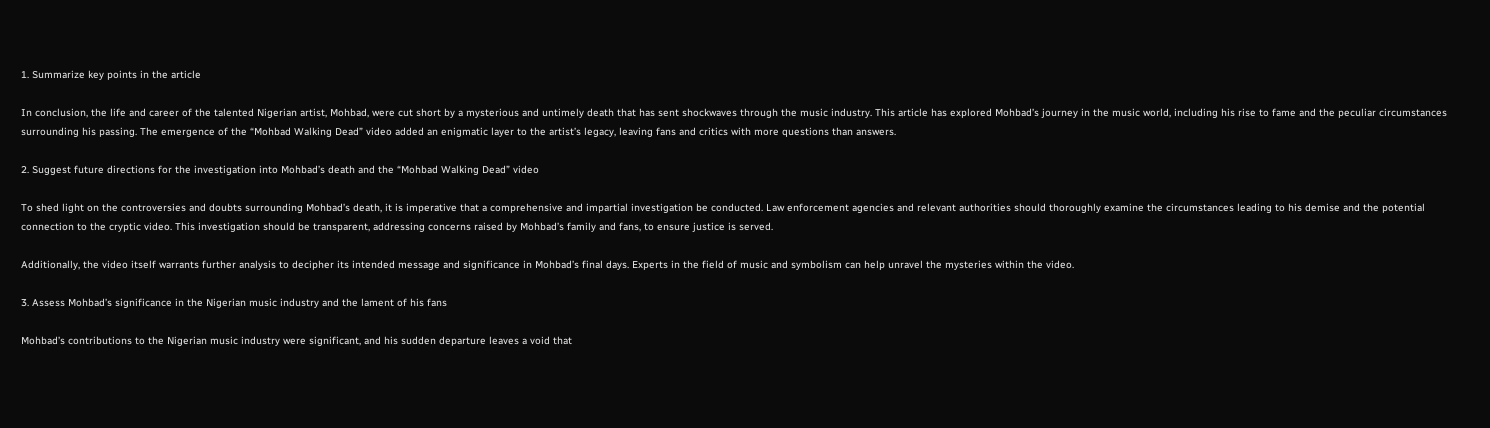1. Summarize key points in the article

In conclusion, the life and career of the talented Nigerian artist, Mohbad, were cut short by a mysterious and untimely death that has sent shockwaves through the music industry. This article has explored Mohbad’s journey in the music world, including his rise to fame and the peculiar circumstances surrounding his passing. The emergence of the “Mohbad Walking Dead” video added an enigmatic layer to the artist’s legacy, leaving fans and critics with more questions than answers.

2. Suggest future directions for the investigation into Mohbad’s death and the “Mohbad Walking Dead” video

To shed light on the controversies and doubts surrounding Mohbad’s death, it is imperative that a comprehensive and impartial investigation be conducted. Law enforcement agencies and relevant authorities should thoroughly examine the circumstances leading to his demise and the potential connection to the cryptic video. This investigation should be transparent, addressing concerns raised by Mohbad’s family and fans, to ensure justice is served.

Additionally, the video itself warrants further analysis to decipher its intended message and significance in Mohbad’s final days. Experts in the field of music and symbolism can help unravel the mysteries within the video.

3. Assess Mohbad’s significance in the Nigerian music industry and the lament of his fans

Mohbad’s contributions to the Nigerian music industry were significant, and his sudden departure leaves a void that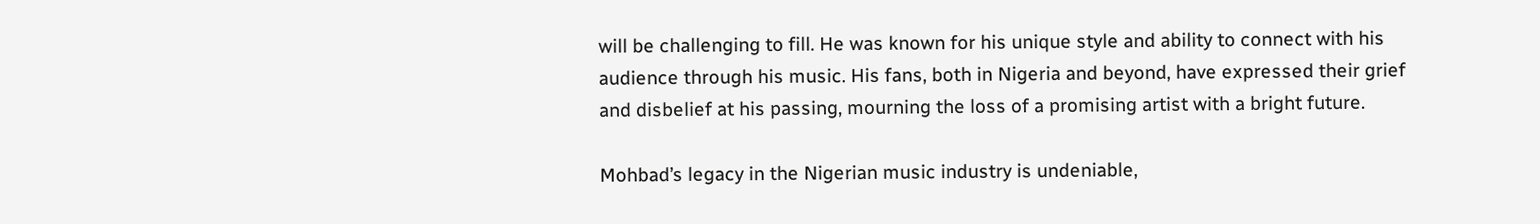will be challenging to fill. He was known for his unique style and ability to connect with his audience through his music. His fans, both in Nigeria and beyond, have expressed their grief and disbelief at his passing, mourning the loss of a promising artist with a bright future.

Mohbad’s legacy in the Nigerian music industry is undeniable,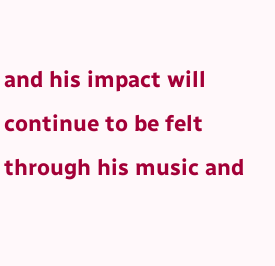and his impact will continue to be felt through his music and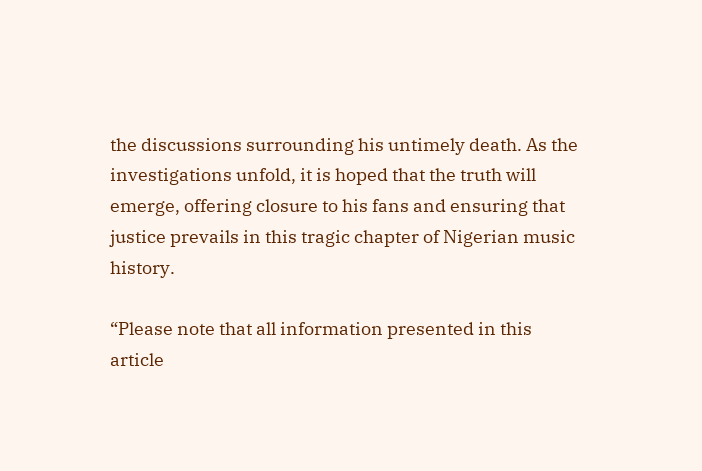the discussions surrounding his untimely death. As the investigations unfold, it is hoped that the truth will emerge, offering closure to his fans and ensuring that justice prevails in this tragic chapter of Nigerian music history.

“Please note that all information presented in this article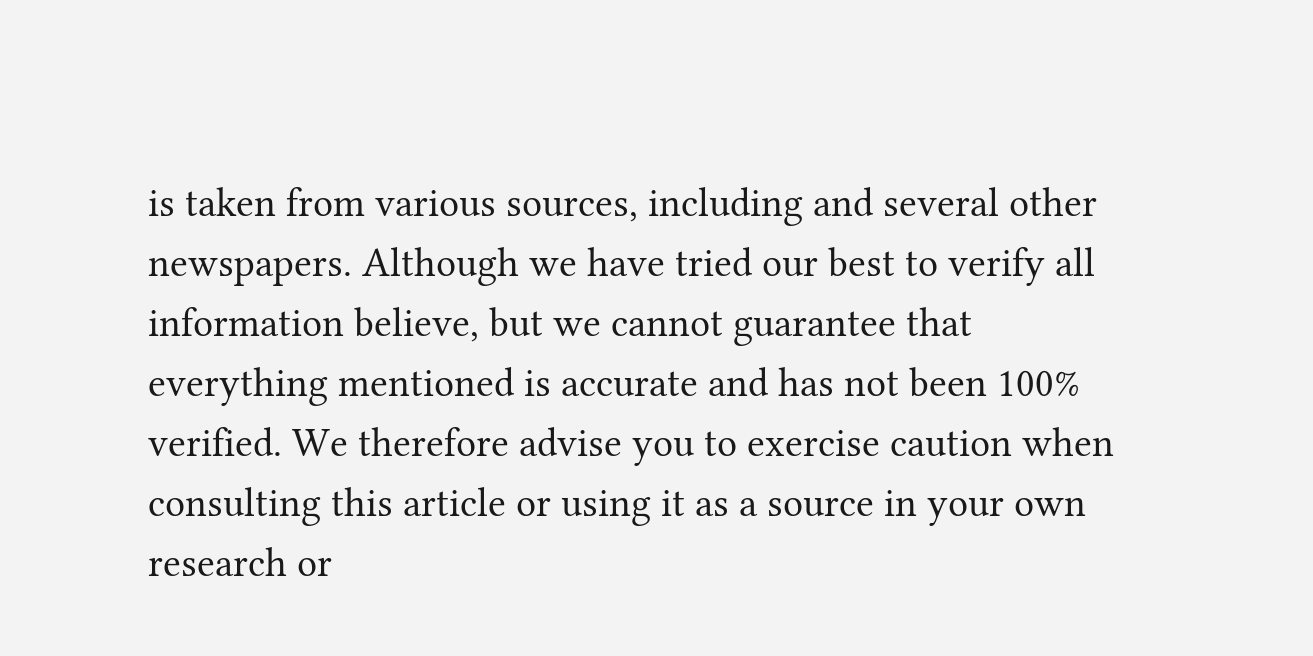is taken from various sources, including and several other newspapers. Although we have tried our best to verify all information believe, but we cannot guarantee that everything mentioned is accurate and has not been 100% verified. We therefore advise you to exercise caution when consulting this article or using it as a source in your own research or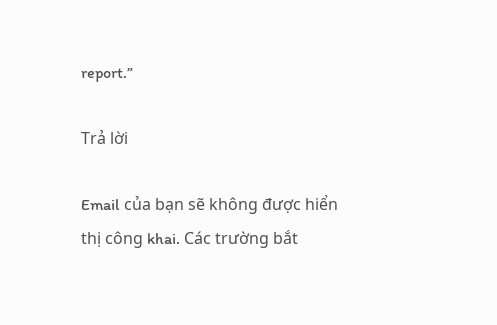report.”

Trả lời

Email của bạn sẽ không được hiển thị công khai. Các trường bắt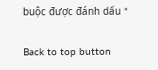buộc được đánh dấu *

Back to top button